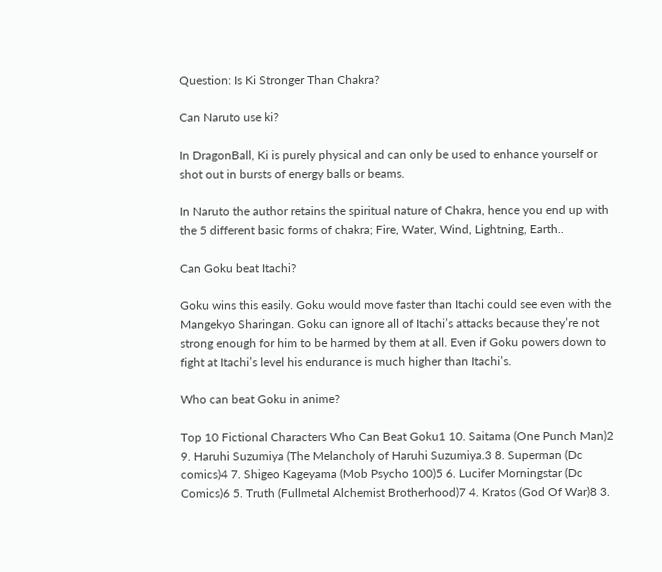Question: Is Ki Stronger Than Chakra?

Can Naruto use ki?

In DragonBall, Ki is purely physical and can only be used to enhance yourself or shot out in bursts of energy balls or beams.

In Naruto the author retains the spiritual nature of Chakra, hence you end up with the 5 different basic forms of chakra; Fire, Water, Wind, Lightning, Earth..

Can Goku beat Itachi?

Goku wins this easily. Goku would move faster than Itachi could see even with the Mangekyo Sharingan. Goku can ignore all of Itachi’s attacks because they’re not strong enough for him to be harmed by them at all. Even if Goku powers down to fight at Itachi’s level his endurance is much higher than Itachi’s.

Who can beat Goku in anime?

Top 10 Fictional Characters Who Can Beat Goku1 10. Saitama (One Punch Man)2 9. Haruhi Suzumiya (The Melancholy of Haruhi Suzumiya.3 8. Superman (Dc comics)4 7. Shigeo Kageyama (Mob Psycho 100)5 6. Lucifer Morningstar (Dc Comics)6 5. Truth (Fullmetal Alchemist Brotherhood)7 4. Kratos (God Of War)8 3.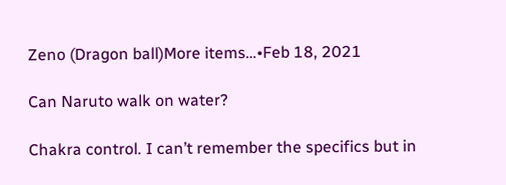Zeno (Dragon ball)More items…•Feb 18, 2021

Can Naruto walk on water?

Chakra control. I can’t remember the specifics but in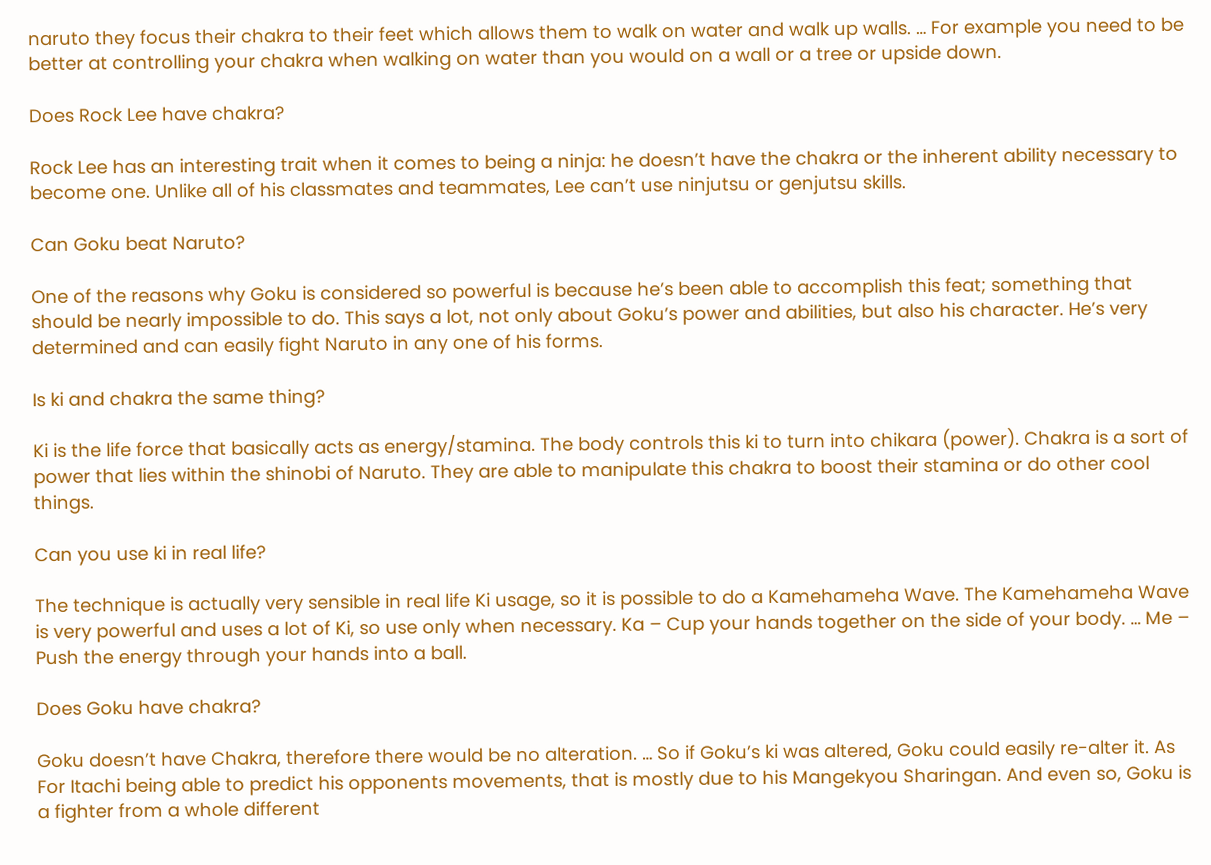naruto they focus their chakra to their feet which allows them to walk on water and walk up walls. … For example you need to be better at controlling your chakra when walking on water than you would on a wall or a tree or upside down.

Does Rock Lee have chakra?

Rock Lee has an interesting trait when it comes to being a ninja: he doesn’t have the chakra or the inherent ability necessary to become one. Unlike all of his classmates and teammates, Lee can’t use ninjutsu or genjutsu skills.

Can Goku beat Naruto?

One of the reasons why Goku is considered so powerful is because he’s been able to accomplish this feat; something that should be nearly impossible to do. This says a lot, not only about Goku’s power and abilities, but also his character. He’s very determined and can easily fight Naruto in any one of his forms.

Is ki and chakra the same thing?

Ki is the life force that basically acts as energy/stamina. The body controls this ki to turn into chikara (power). Chakra is a sort of power that lies within the shinobi of Naruto. They are able to manipulate this chakra to boost their stamina or do other cool things.

Can you use ki in real life?

The technique is actually very sensible in real life Ki usage, so it is possible to do a Kamehameha Wave. The Kamehameha Wave is very powerful and uses a lot of Ki, so use only when necessary. Ka – Cup your hands together on the side of your body. … Me – Push the energy through your hands into a ball.

Does Goku have chakra?

Goku doesn’t have Chakra, therefore there would be no alteration. … So if Goku’s ki was altered, Goku could easily re-alter it. As For Itachi being able to predict his opponents movements, that is mostly due to his Mangekyou Sharingan. And even so, Goku is a fighter from a whole different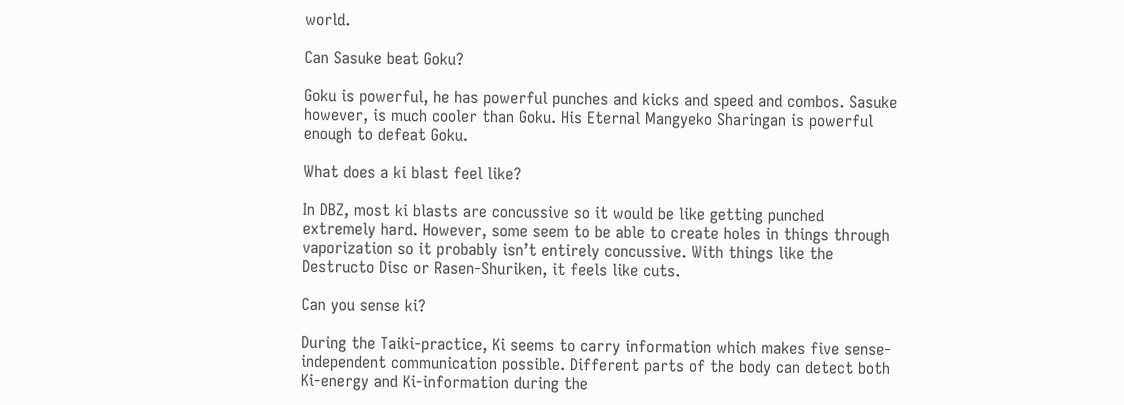world.

Can Sasuke beat Goku?

Goku is powerful, he has powerful punches and kicks and speed and combos. Sasuke however, is much cooler than Goku. His Eternal Mangyeko Sharingan is powerful enough to defeat Goku.

What does a ki blast feel like?

In DBZ, most ki blasts are concussive so it would be like getting punched extremely hard. However, some seem to be able to create holes in things through vaporization so it probably isn’t entirely concussive. With things like the Destructo Disc or Rasen-Shuriken, it feels like cuts.

Can you sense ki?

During the Taiki-practice, Ki seems to carry information which makes five sense-independent communication possible. Different parts of the body can detect both Ki-energy and Ki-information during the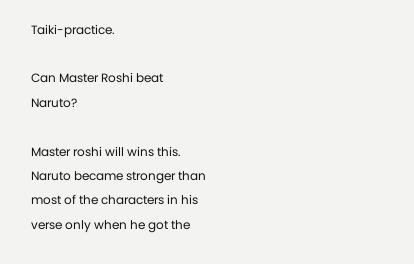Taiki-practice.

Can Master Roshi beat Naruto?

Master roshi will wins this. Naruto became stronger than most of the characters in his verse only when he got the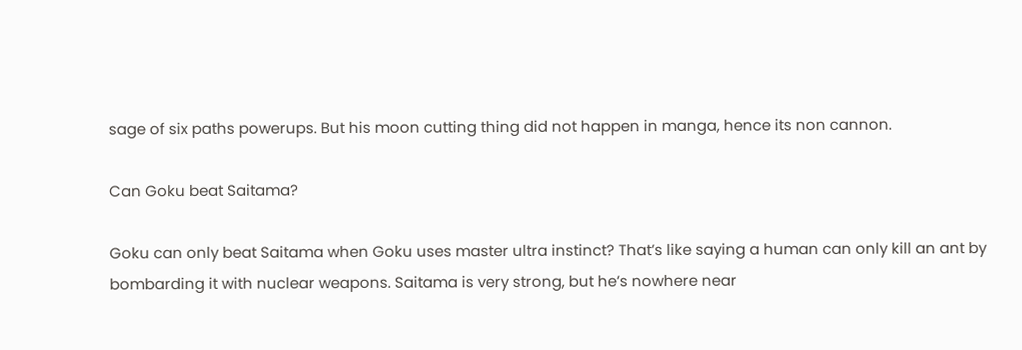sage of six paths powerups. But his moon cutting thing did not happen in manga, hence its non cannon.

Can Goku beat Saitama?

Goku can only beat Saitama when Goku uses master ultra instinct? That’s like saying a human can only kill an ant by bombarding it with nuclear weapons. Saitama is very strong, but he’s nowhere near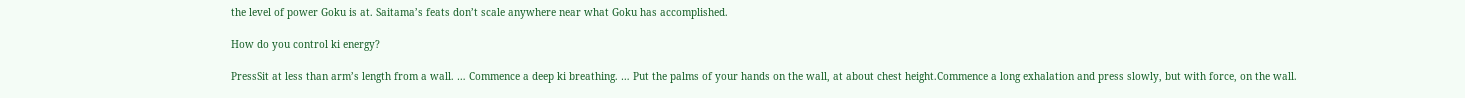the level of power Goku is at. Saitama’s feats don’t scale anywhere near what Goku has accomplished.

How do you control ki energy?

PressSit at less than arm’s length from a wall. … Commence a deep ki breathing. … Put the palms of your hands on the wall, at about chest height.Commence a long exhalation and press slowly, but with force, on the wall.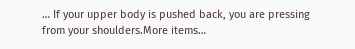… If your upper body is pushed back, you are pressing from your shoulders.More items…